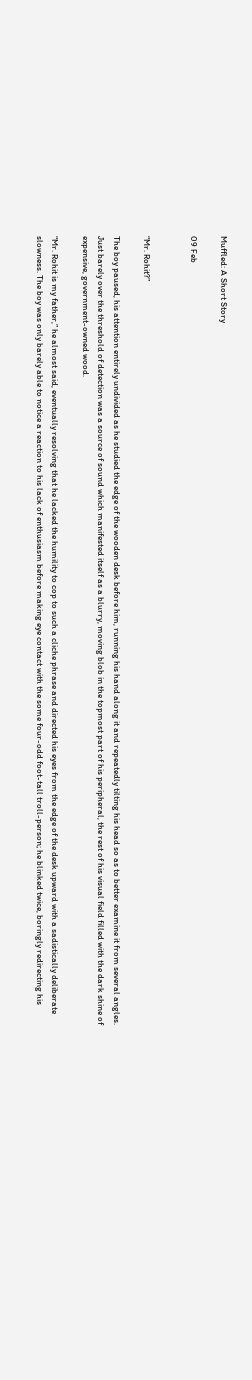Muffled: A Short Story

09 Feb


“Mr. Rohit?”

The boy paused, his attention entirely undivided as he studied the edge of the wooden desk before him, running his hand along it and repeatedly tilting his head so as to better examine it from several angles. Just barely over the threshold of detection was a source of sound which manifested itself as a blurry, moving blob in the topmost part of his peripheral, the rest of his visual field filled with the dark shine of expensive, government-owned wood.

“Mr. Rohit is my father,” he almost said, eventually resolving that he lacked the humility to cop to such a cliche phrase and directed his eyes from the edge of the desk upward with a sadistically deliberate slowness. The boy was only barely able to notice a reaction to his lack of enthusiasm before making eye contact with the some four-odd foot-tall troll-person; he blinked twice, boringly redirecting his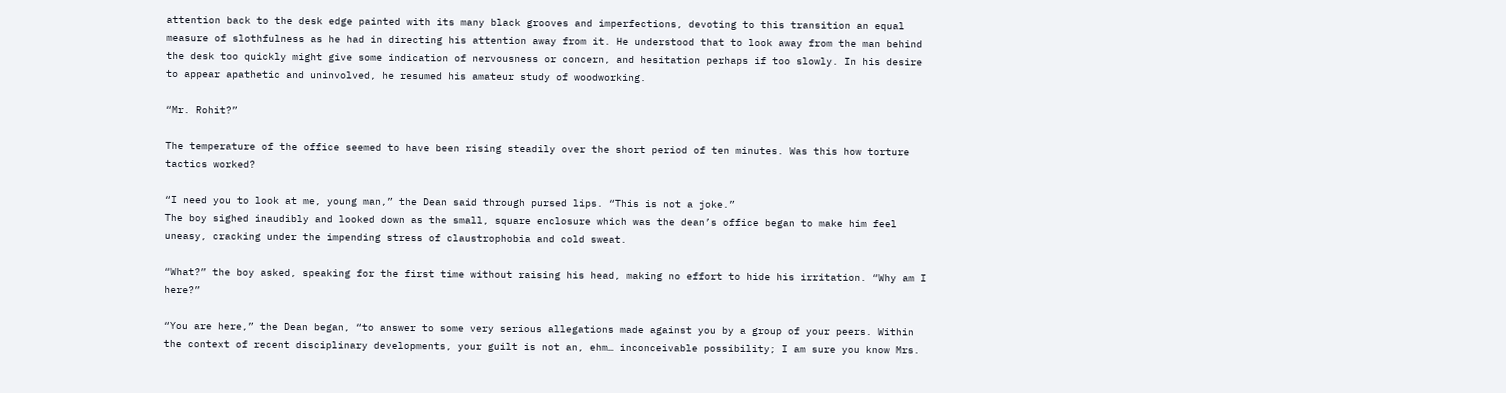attention back to the desk edge painted with its many black grooves and imperfections, devoting to this transition an equal measure of slothfulness as he had in directing his attention away from it. He understood that to look away from the man behind the desk too quickly might give some indication of nervousness or concern, and hesitation perhaps if too slowly. In his desire to appear apathetic and uninvolved, he resumed his amateur study of woodworking.

“Mr. Rohit?”

The temperature of the office seemed to have been rising steadily over the short period of ten minutes. Was this how torture tactics worked?

“I need you to look at me, young man,” the Dean said through pursed lips. “This is not a joke.”
The boy sighed inaudibly and looked down as the small, square enclosure which was the dean’s office began to make him feel uneasy, cracking under the impending stress of claustrophobia and cold sweat.

“What?” the boy asked, speaking for the first time without raising his head, making no effort to hide his irritation. “Why am I here?”

“You are here,” the Dean began, “to answer to some very serious allegations made against you by a group of your peers. Within the context of recent disciplinary developments, your guilt is not an, ehm… inconceivable possibility; I am sure you know Mrs.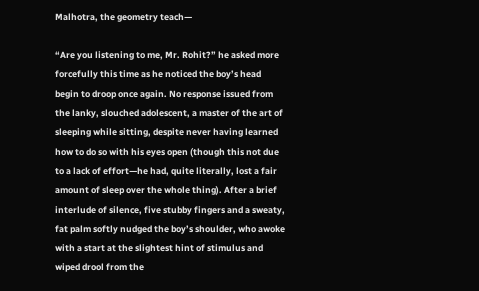Malhotra, the geometry teach—

“Are you listening to me, Mr. Rohit?” he asked more forcefully this time as he noticed the boy’s head begin to droop once again. No response issued from the lanky, slouched adolescent, a master of the art of sleeping while sitting, despite never having learned how to do so with his eyes open (though this not due to a lack of effort—he had, quite literally, lost a fair amount of sleep over the whole thing). After a brief interlude of silence, five stubby fingers and a sweaty, fat palm softly nudged the boy’s shoulder, who awoke with a start at the slightest hint of stimulus and wiped drool from the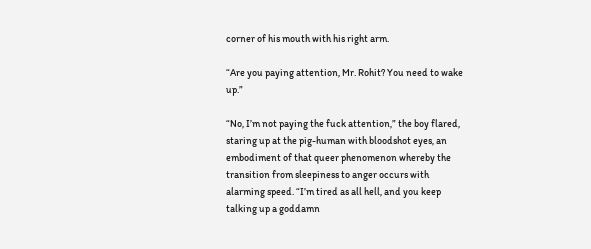corner of his mouth with his right arm.

“Are you paying attention, Mr. Rohit? You need to wake up.”

“No, I’m not paying the fuck attention,” the boy flared, staring up at the pig-human with bloodshot eyes, an embodiment of that queer phenomenon whereby the transition from sleepiness to anger occurs with alarming speed. “I’m tired as all hell, and you keep talking up a goddamn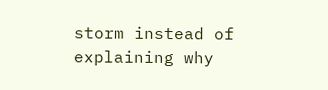storm instead of explaining why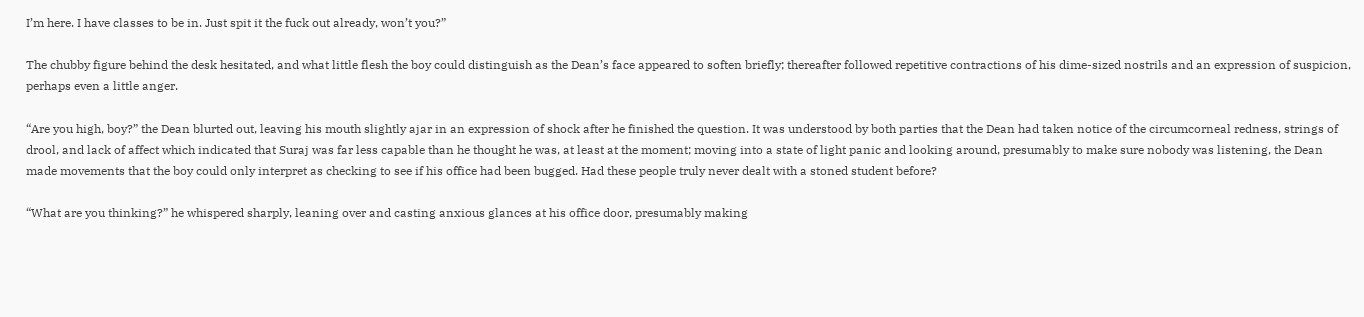I’m here. I have classes to be in. Just spit it the fuck out already, won’t you?”

The chubby figure behind the desk hesitated, and what little flesh the boy could distinguish as the Dean’s face appeared to soften briefly; thereafter followed repetitive contractions of his dime-sized nostrils and an expression of suspicion, perhaps even a little anger.

“Are you high, boy?” the Dean blurted out, leaving his mouth slightly ajar in an expression of shock after he finished the question. It was understood by both parties that the Dean had taken notice of the circumcorneal redness, strings of drool, and lack of affect which indicated that Suraj was far less capable than he thought he was, at least at the moment; moving into a state of light panic and looking around, presumably to make sure nobody was listening, the Dean made movements that the boy could only interpret as checking to see if his office had been bugged. Had these people truly never dealt with a stoned student before?

“What are you thinking?” he whispered sharply, leaning over and casting anxious glances at his office door, presumably making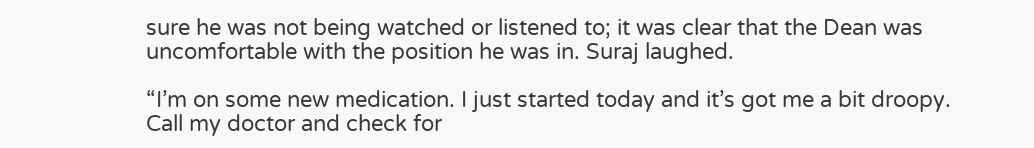sure he was not being watched or listened to; it was clear that the Dean was uncomfortable with the position he was in. Suraj laughed.

“I’m on some new medication. I just started today and it’s got me a bit droopy. Call my doctor and check for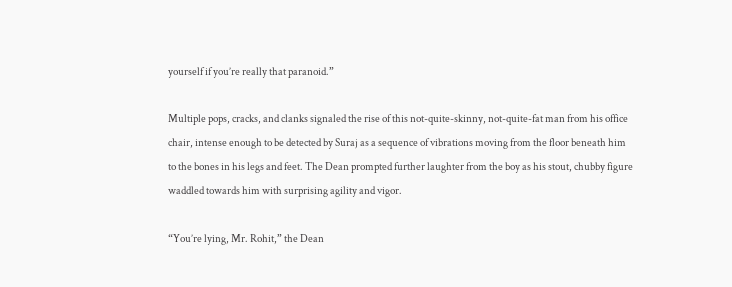yourself if you’re really that paranoid.”

Multiple pops, cracks, and clanks signaled the rise of this not-quite-skinny, not-quite-fat man from his office chair, intense enough to be detected by Suraj as a sequence of vibrations moving from the floor beneath him to the bones in his legs and feet. The Dean prompted further laughter from the boy as his stout, chubby figure waddled towards him with surprising agility and vigor.

“You’re lying, Mr. Rohit,” the Dean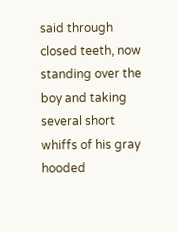said through closed teeth, now standing over the boy and taking several short whiffs of his gray hooded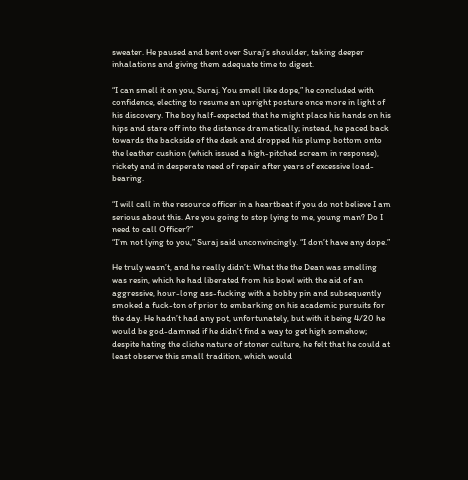sweater. He paused and bent over Suraj’s shoulder, taking deeper inhalations and giving them adequate time to digest.

“I can smell it on you, Suraj. You smell like dope,” he concluded with confidence, electing to resume an upright posture once more in light of his discovery. The boy half-expected that he might place his hands on his hips and stare off into the distance dramatically; instead, he paced back towards the backside of the desk and dropped his plump bottom onto the leather cushion (which issued a high-pitched scream in response), rickety and in desperate need of repair after years of excessive load-bearing.

“I will call in the resource officer in a heartbeat if you do not believe I am serious about this. Are you going to stop lying to me, young man? Do I need to call Officer?”
“I’m not lying to you,” Suraj said unconvincingly. “I don’t have any dope.”

He truly wasn’t, and he really didn’t: What the the Dean was smelling was resin, which he had liberated from his bowl with the aid of an aggressive, hour-long ass-fucking with a bobby pin and subsequently smoked a fuck-ton of prior to embarking on his academic pursuits for the day. He hadn’t had any pot, unfortunately, but with it being 4/20 he would be god-damned if he didn’t find a way to get high somehow; despite hating the cliche nature of stoner culture, he felt that he could at least observe this small tradition, which would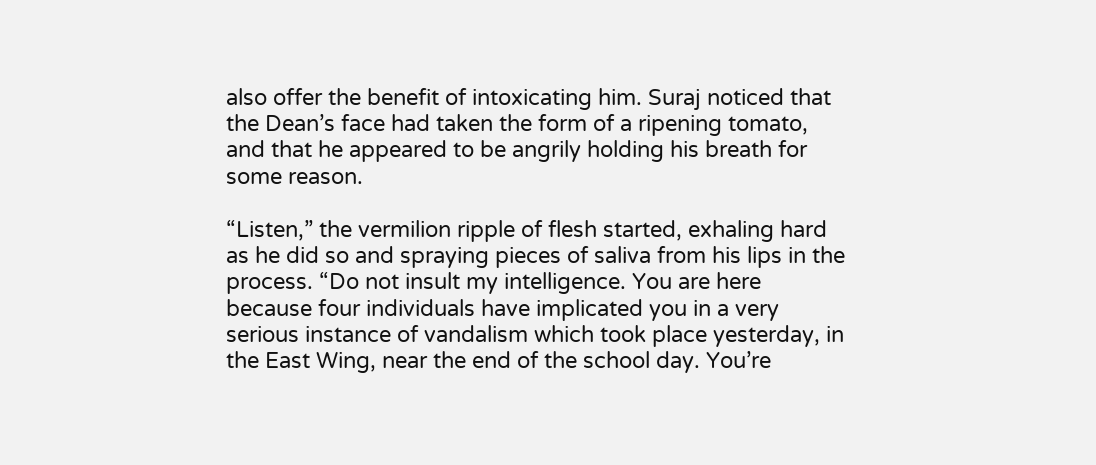also offer the benefit of intoxicating him. Suraj noticed that the Dean’s face had taken the form of a ripening tomato, and that he appeared to be angrily holding his breath for some reason.

“Listen,” the vermilion ripple of flesh started, exhaling hard as he did so and spraying pieces of saliva from his lips in the process. “Do not insult my intelligence. You are here because four individuals have implicated you in a very serious instance of vandalism which took place yesterday, in the East Wing, near the end of the school day. You’re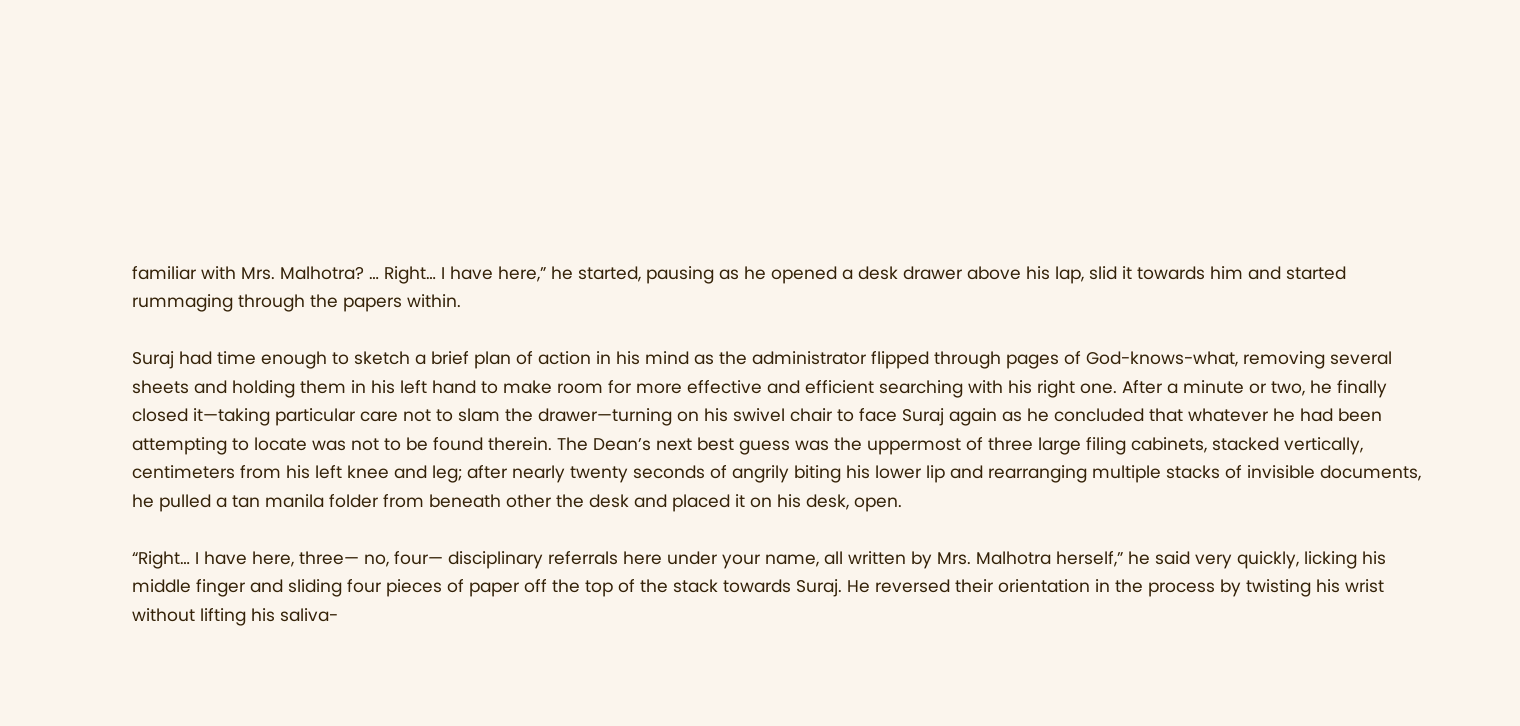familiar with Mrs. Malhotra? … Right… I have here,” he started, pausing as he opened a desk drawer above his lap, slid it towards him and started rummaging through the papers within.

Suraj had time enough to sketch a brief plan of action in his mind as the administrator flipped through pages of God-knows-what, removing several sheets and holding them in his left hand to make room for more effective and efficient searching with his right one. After a minute or two, he finally closed it—taking particular care not to slam the drawer—turning on his swivel chair to face Suraj again as he concluded that whatever he had been attempting to locate was not to be found therein. The Dean’s next best guess was the uppermost of three large filing cabinets, stacked vertically, centimeters from his left knee and leg; after nearly twenty seconds of angrily biting his lower lip and rearranging multiple stacks of invisible documents, he pulled a tan manila folder from beneath other the desk and placed it on his desk, open.

“Right… I have here, three— no, four— disciplinary referrals here under your name, all written by Mrs. Malhotra herself,” he said very quickly, licking his middle finger and sliding four pieces of paper off the top of the stack towards Suraj. He reversed their orientation in the process by twisting his wrist without lifting his saliva-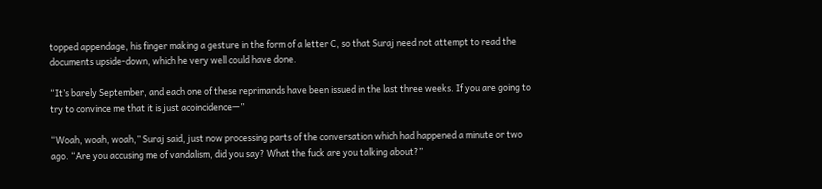topped appendage, his finger making a gesture in the form of a letter C, so that Suraj need not attempt to read the documents upside-down, which he very well could have done.

“It’s barely September, and each one of these reprimands have been issued in the last three weeks. If you are going to try to convince me that it is just acoincidence—”

“Woah, woah, woah,” Suraj said, just now processing parts of the conversation which had happened a minute or two ago. “Are you accusing me of vandalism, did you say? What the fuck are you talking about?”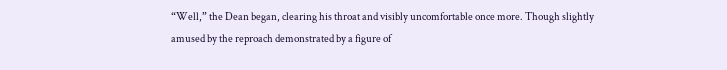“Well,” the Dean began, clearing his throat and visibly uncomfortable once more. Though slightly amused by the reproach demonstrated by a figure of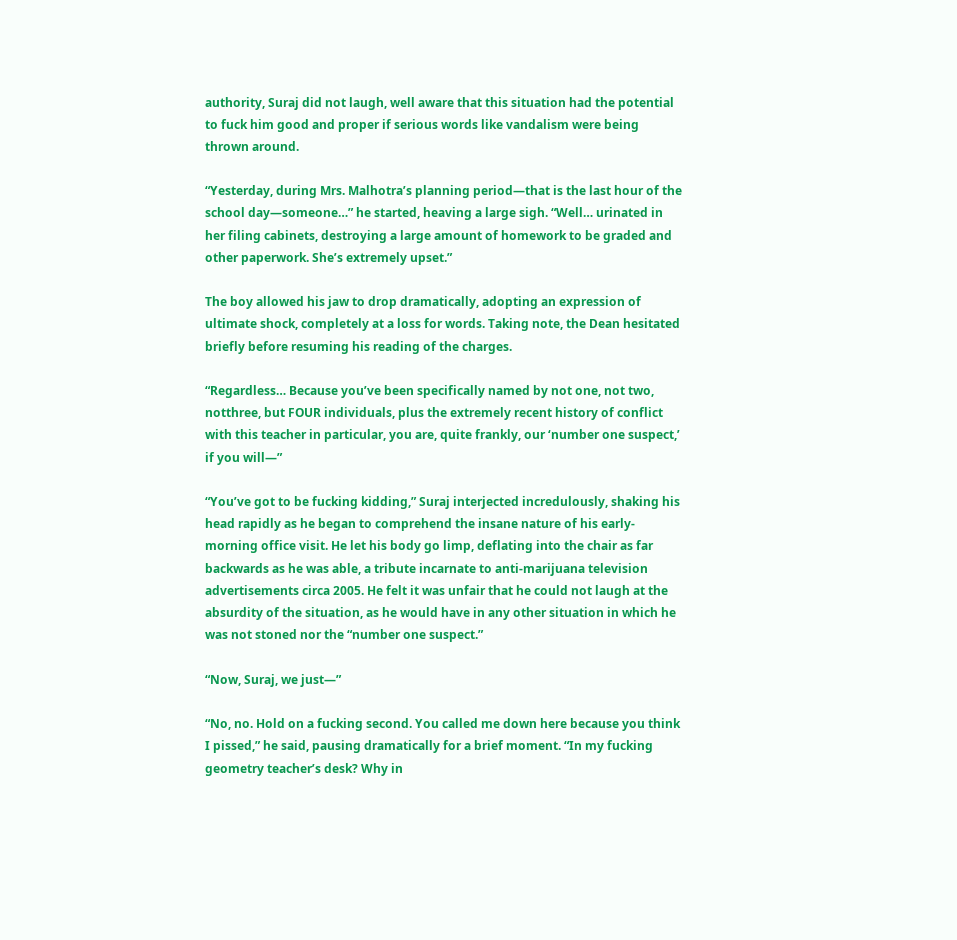authority, Suraj did not laugh, well aware that this situation had the potential to fuck him good and proper if serious words like vandalism were being thrown around.

“Yesterday, during Mrs. Malhotra’s planning period—that is the last hour of the school day—someone…” he started, heaving a large sigh. “Well… urinated in her filing cabinets, destroying a large amount of homework to be graded and other paperwork. She’s extremely upset.”

The boy allowed his jaw to drop dramatically, adopting an expression of ultimate shock, completely at a loss for words. Taking note, the Dean hesitated briefly before resuming his reading of the charges.

“Regardless… Because you’ve been specifically named by not one, not two, notthree, but FOUR individuals, plus the extremely recent history of conflict with this teacher in particular, you are, quite frankly, our ‘number one suspect,’ if you will—”

“You’ve got to be fucking kidding,” Suraj interjected incredulously, shaking his head rapidly as he began to comprehend the insane nature of his early-morning office visit. He let his body go limp, deflating into the chair as far backwards as he was able, a tribute incarnate to anti-marijuana television advertisements circa 2005. He felt it was unfair that he could not laugh at the absurdity of the situation, as he would have in any other situation in which he was not stoned nor the “number one suspect.”

“Now, Suraj, we just—”

“No, no. Hold on a fucking second. You called me down here because you think I pissed,” he said, pausing dramatically for a brief moment. “In my fucking geometry teacher’s desk? Why in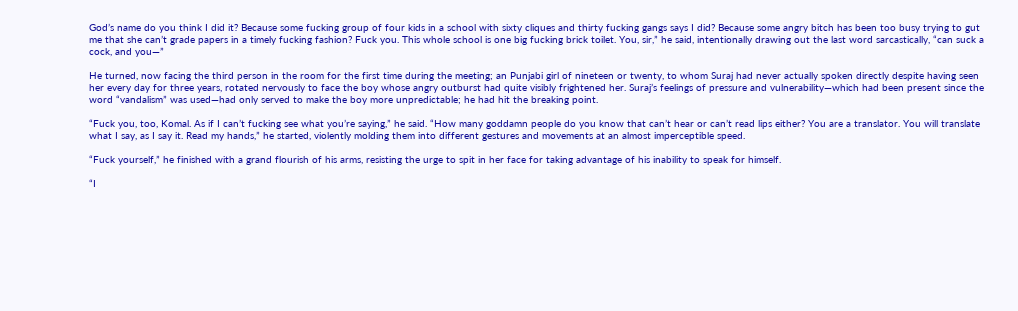God’s name do you think I did it? Because some fucking group of four kids in a school with sixty cliques and thirty fucking gangs says I did? Because some angry bitch has been too busy trying to gut me that she can’t grade papers in a timely fucking fashion? Fuck you. This whole school is one big fucking brick toilet. You, sir,” he said, intentionally drawing out the last word sarcastically, “can suck a cock, and you—”

He turned, now facing the third person in the room for the first time during the meeting; an Punjabi girl of nineteen or twenty, to whom Suraj had never actually spoken directly despite having seen her every day for three years, rotated nervously to face the boy whose angry outburst had quite visibly frightened her. Suraj’s feelings of pressure and vulnerability—which had been present since the word “vandalism” was used—had only served to make the boy more unpredictable; he had hit the breaking point.

“Fuck you, too, Komal. As if I can’t fucking see what you’re saying,” he said. “How many goddamn people do you know that can’t hear or can’t read lips either? You are a translator. You will translate what I say, as I say it. Read my hands,” he started, violently molding them into different gestures and movements at an almost imperceptible speed.

“Fuck yourself,” he finished with a grand flourish of his arms, resisting the urge to spit in her face for taking advantage of his inability to speak for himself.

“I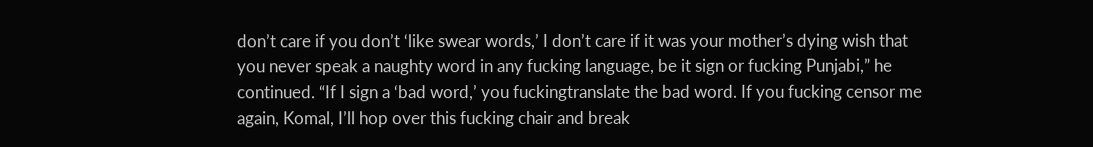don’t care if you don’t ‘like swear words,’ I don’t care if it was your mother’s dying wish that you never speak a naughty word in any fucking language, be it sign or fucking Punjabi,” he continued. “If I sign a ‘bad word,’ you fuckingtranslate the bad word. If you fucking censor me again, Komal, I’ll hop over this fucking chair and break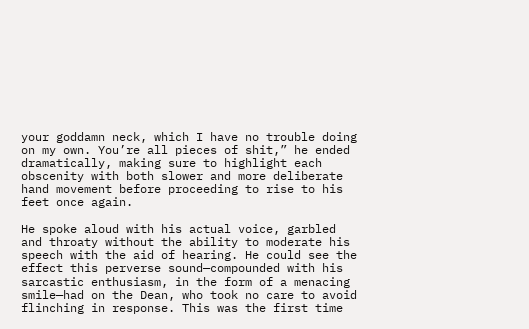your goddamn neck, which I have no trouble doing on my own. You’re all pieces of shit,” he ended dramatically, making sure to highlight each obscenity with both slower and more deliberate hand movement before proceeding to rise to his feet once again.

He spoke aloud with his actual voice, garbled and throaty without the ability to moderate his speech with the aid of hearing. He could see the effect this perverse sound—compounded with his sarcastic enthusiasm, in the form of a menacing smile—had on the Dean, who took no care to avoid flinching in response. This was the first time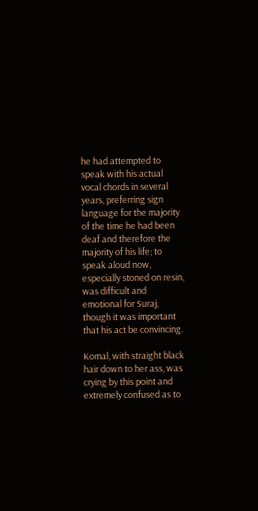he had attempted to speak with his actual vocal chords in several years, preferring sign language for the majority of the time he had been deaf and therefore the majority of his life; to speak aloud now, especially stoned on resin, was difficult and emotional for Suraj, though it was important that his act be convincing.

Komal, with straight black hair down to her ass, was crying by this point and extremely confused as to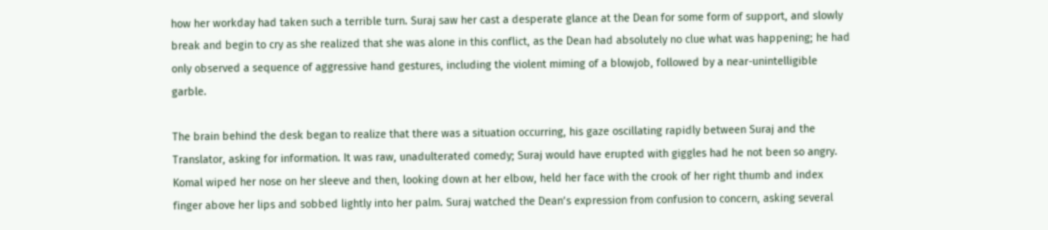how her workday had taken such a terrible turn. Suraj saw her cast a desperate glance at the Dean for some form of support, and slowly break and begin to cry as she realized that she was alone in this conflict, as the Dean had absolutely no clue what was happening; he had only observed a sequence of aggressive hand gestures, including the violent miming of a blowjob, followed by a near-unintelligible garble.

The brain behind the desk began to realize that there was a situation occurring, his gaze oscillating rapidly between Suraj and the Translator, asking for information. It was raw, unadulterated comedy; Suraj would have erupted with giggles had he not been so angry. Komal wiped her nose on her sleeve and then, looking down at her elbow, held her face with the crook of her right thumb and index finger above her lips and sobbed lightly into her palm. Suraj watched the Dean’s expression from confusion to concern, asking several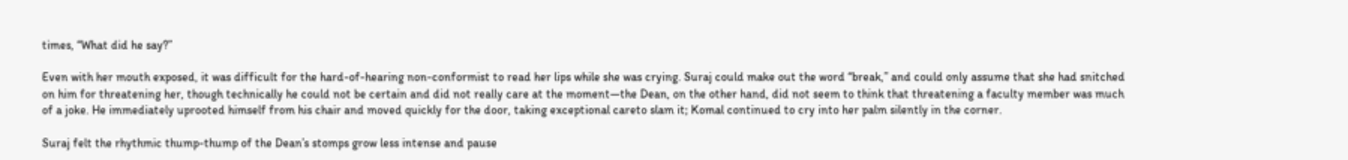times, “What did he say?”

Even with her mouth exposed, it was difficult for the hard-of-hearing non-conformist to read her lips while she was crying. Suraj could make out the word “break,” and could only assume that she had snitched on him for threatening her, though technically he could not be certain and did not really care at the moment—the Dean, on the other hand, did not seem to think that threatening a faculty member was much of a joke. He immediately uprooted himself from his chair and moved quickly for the door, taking exceptional careto slam it; Komal continued to cry into her palm silently in the corner.

Suraj felt the rhythmic thump-thump of the Dean’s stomps grow less intense and pause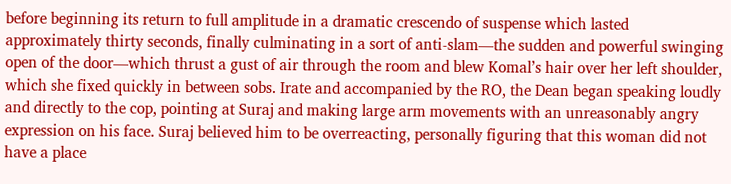before beginning its return to full amplitude in a dramatic crescendo of suspense which lasted approximately thirty seconds, finally culminating in a sort of anti-slam—the sudden and powerful swinging open of the door—which thrust a gust of air through the room and blew Komal’s hair over her left shoulder, which she fixed quickly in between sobs. Irate and accompanied by the RO, the Dean began speaking loudly and directly to the cop, pointing at Suraj and making large arm movements with an unreasonably angry expression on his face. Suraj believed him to be overreacting, personally figuring that this woman did not have a place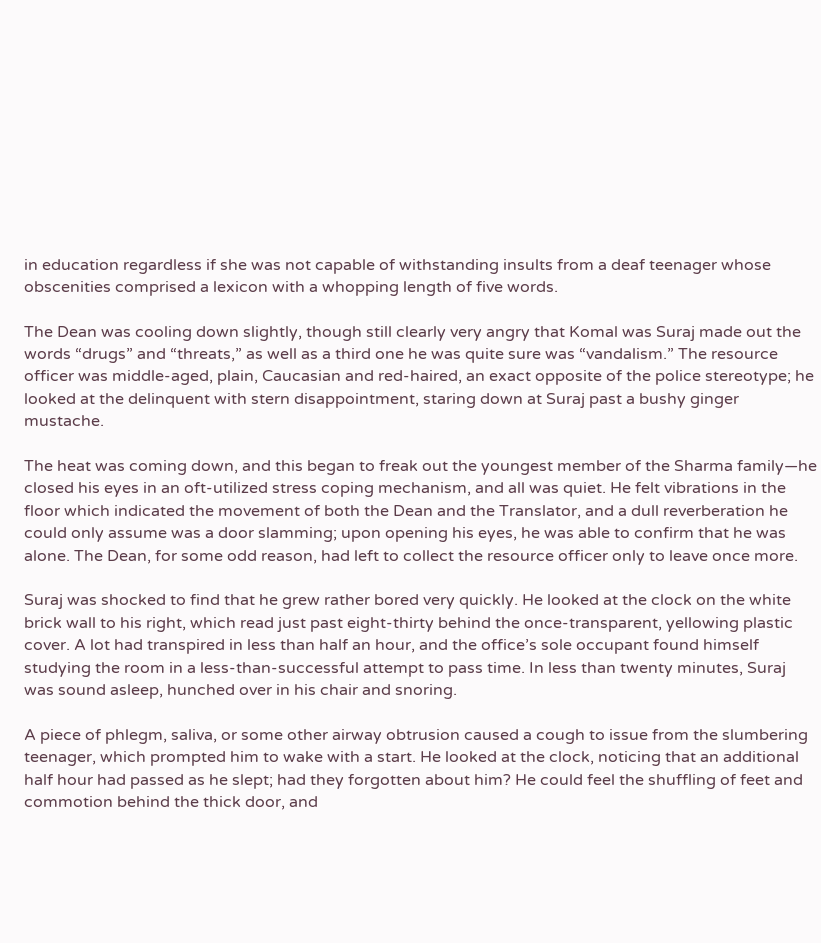in education regardless if she was not capable of withstanding insults from a deaf teenager whose obscenities comprised a lexicon with a whopping length of five words.

The Dean was cooling down slightly, though still clearly very angry that Komal was Suraj made out the words “drugs” and “threats,” as well as a third one he was quite sure was “vandalism.” The resource officer was middle-aged, plain, Caucasian and red-haired, an exact opposite of the police stereotype; he looked at the delinquent with stern disappointment, staring down at Suraj past a bushy ginger mustache.

The heat was coming down, and this began to freak out the youngest member of the Sharma family—he closed his eyes in an oft-utilized stress coping mechanism, and all was quiet. He felt vibrations in the floor which indicated the movement of both the Dean and the Translator, and a dull reverberation he could only assume was a door slamming; upon opening his eyes, he was able to confirm that he was alone. The Dean, for some odd reason, had left to collect the resource officer only to leave once more.

Suraj was shocked to find that he grew rather bored very quickly. He looked at the clock on the white brick wall to his right, which read just past eight-thirty behind the once-transparent, yellowing plastic cover. A lot had transpired in less than half an hour, and the office’s sole occupant found himself studying the room in a less-than-successful attempt to pass time. In less than twenty minutes, Suraj was sound asleep, hunched over in his chair and snoring.

A piece of phlegm, saliva, or some other airway obtrusion caused a cough to issue from the slumbering teenager, which prompted him to wake with a start. He looked at the clock, noticing that an additional half hour had passed as he slept; had they forgotten about him? He could feel the shuffling of feet and commotion behind the thick door, and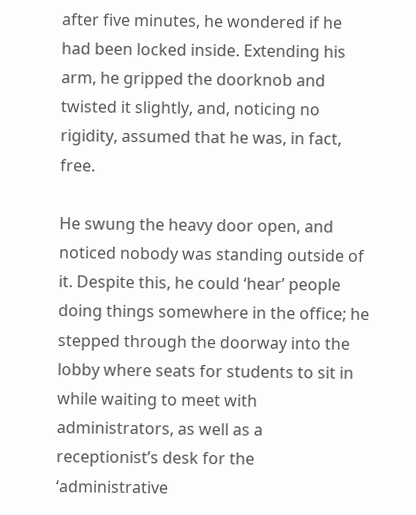after five minutes, he wondered if he had been locked inside. Extending his arm, he gripped the doorknob and twisted it slightly, and, noticing no rigidity, assumed that he was, in fact, free.

He swung the heavy door open, and noticed nobody was standing outside of it. Despite this, he could ‘hear’ people doing things somewhere in the office; he stepped through the doorway into the lobby where seats for students to sit in while waiting to meet with administrators, as well as a receptionist’s desk for the ‘administrative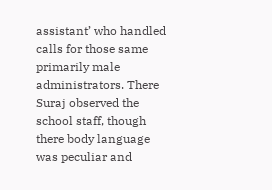assistant’ who handled calls for those same primarily male administrators. There Suraj observed the school staff, though there body language was peculiar and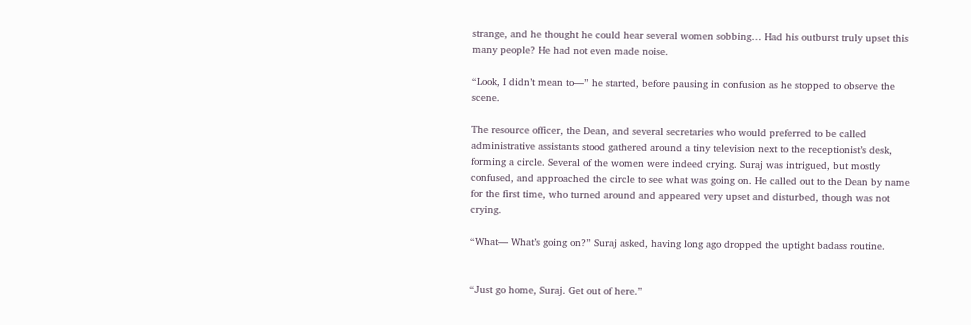strange, and he thought he could hear several women sobbing… Had his outburst truly upset this many people? He had not even made noise.

“Look, I didn’t mean to—” he started, before pausing in confusion as he stopped to observe the scene.

The resource officer, the Dean, and several secretaries who would preferred to be called administrative assistants stood gathered around a tiny television next to the receptionist’s desk, forming a circle. Several of the women were indeed crying. Suraj was intrigued, but mostly confused, and approached the circle to see what was going on. He called out to the Dean by name for the first time, who turned around and appeared very upset and disturbed, though was not crying.

“What— What’s going on?” Suraj asked, having long ago dropped the uptight badass routine.


“Just go home, Suraj. Get out of here.”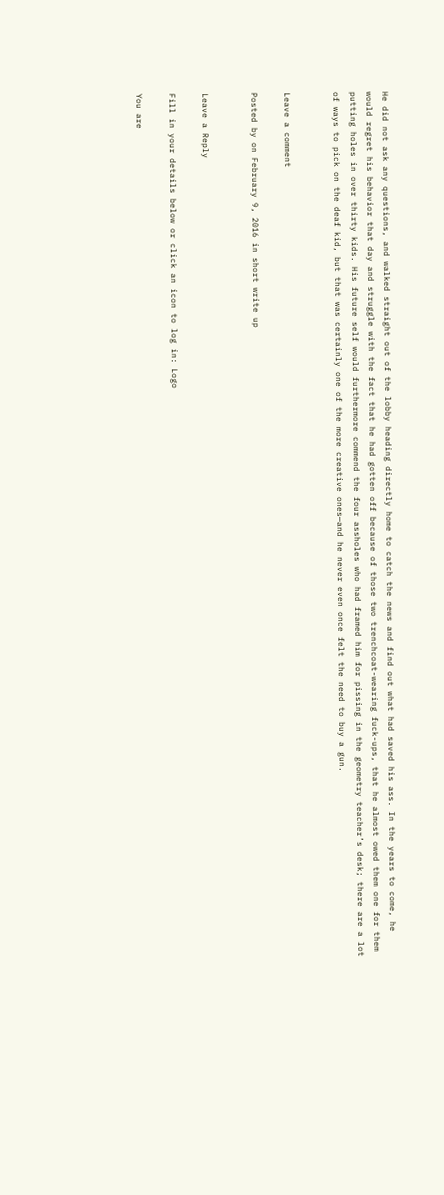He did not ask any questions, and walked straight out of the lobby heading directly home to catch the news and find out what had saved his ass. In the years to come, he would regret his behavior that day and struggle with the fact that he had gotten off because of those two trenchcoat-wearing fuck-ups, that he almost owed them one for them putting holes in over thirty kids. His future self would furthermore commend the four assholes who had framed him for pissing in the geometry teacher’s desk; there are a lot of ways to pick on the deaf kid, but that was certainly one of the more creative ones—and he never even once felt the need to buy a gun.


Leave a comment

Posted by on February 9, 2016 in short write up


Leave a Reply

Fill in your details below or click an icon to log in: Logo

You are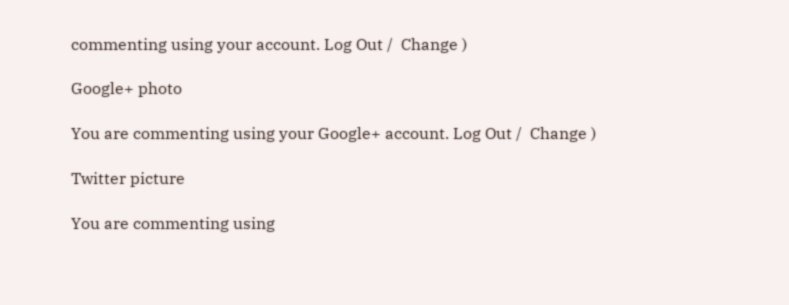commenting using your account. Log Out /  Change )

Google+ photo

You are commenting using your Google+ account. Log Out /  Change )

Twitter picture

You are commenting using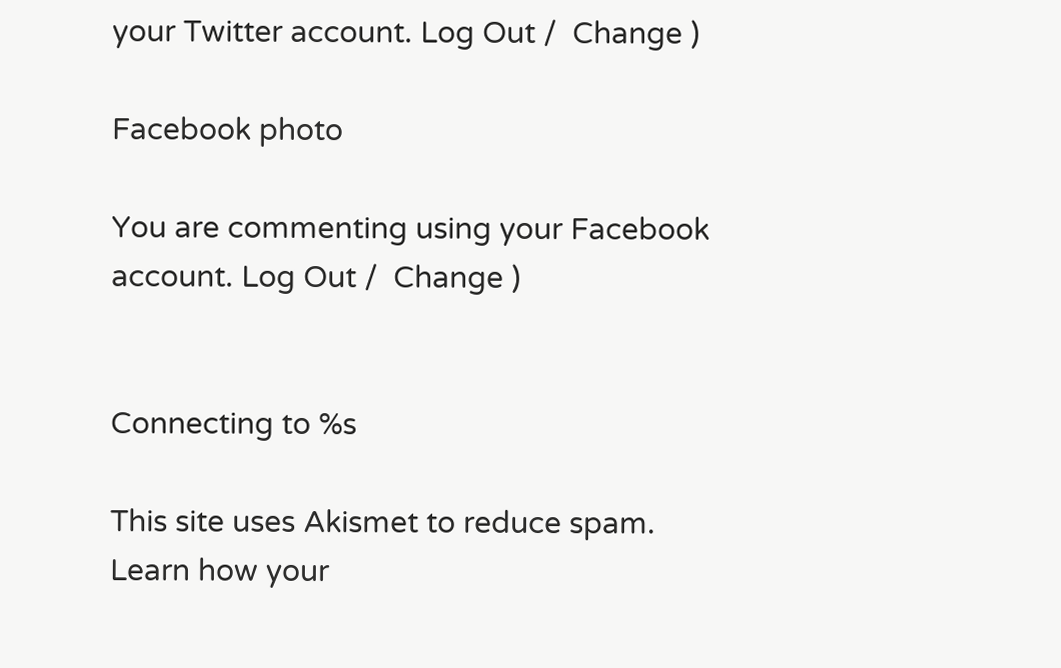your Twitter account. Log Out /  Change )

Facebook photo

You are commenting using your Facebook account. Log Out /  Change )


Connecting to %s

This site uses Akismet to reduce spam. Learn how your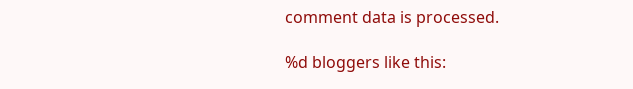comment data is processed.

%d bloggers like this: